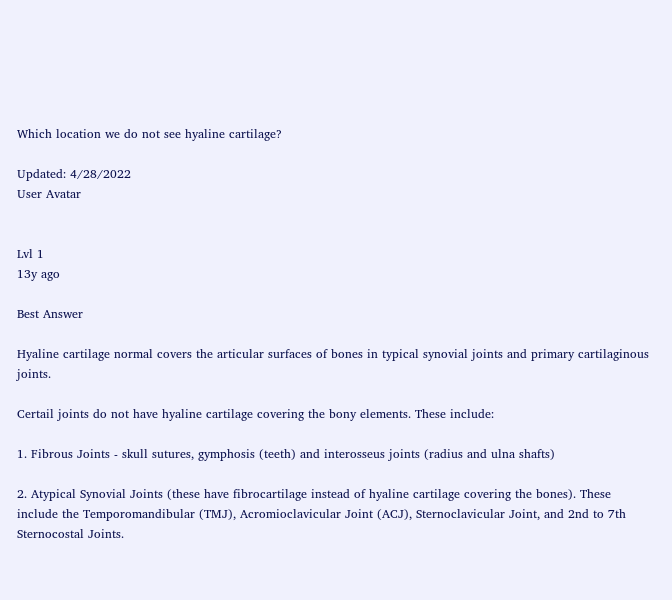Which location we do not see hyaline cartilage?

Updated: 4/28/2022
User Avatar


Lvl 1
13y ago

Best Answer

Hyaline cartilage normal covers the articular surfaces of bones in typical synovial joints and primary cartilaginous joints.

Certail joints do not have hyaline cartilage covering the bony elements. These include:

1. Fibrous Joints - skull sutures, gymphosis (teeth) and interosseus joints (radius and ulna shafts)

2. Atypical Synovial Joints (these have fibrocartilage instead of hyaline cartilage covering the bones). These include the Temporomandibular (TMJ), Acromioclavicular Joint (ACJ), Sternoclavicular Joint, and 2nd to 7th Sternocostal Joints.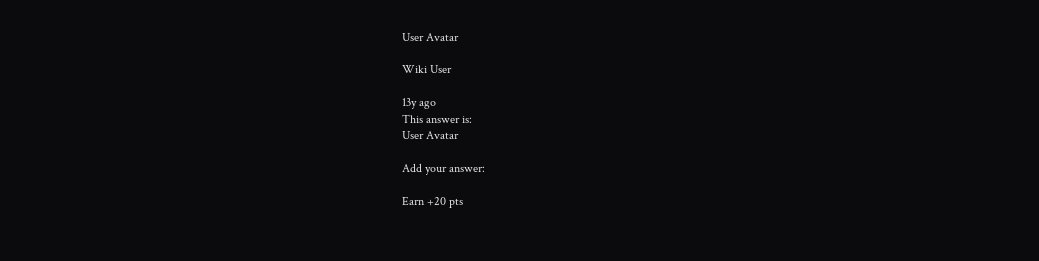User Avatar

Wiki User

13y ago
This answer is:
User Avatar

Add your answer:

Earn +20 pts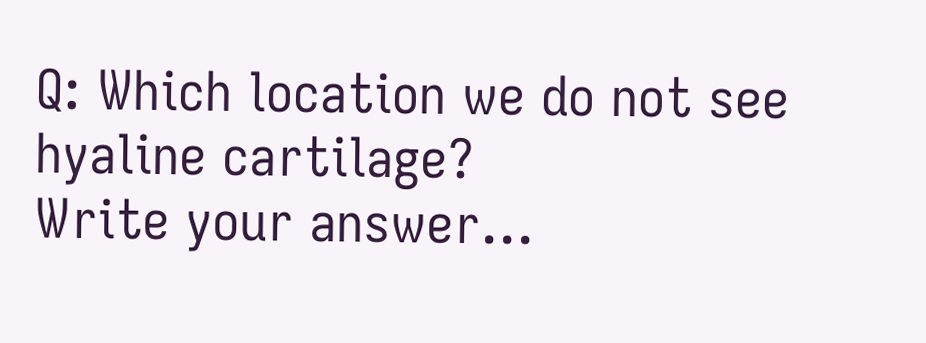Q: Which location we do not see hyaline cartilage?
Write your answer...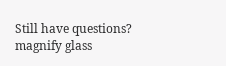Still have questions?
magnify glass